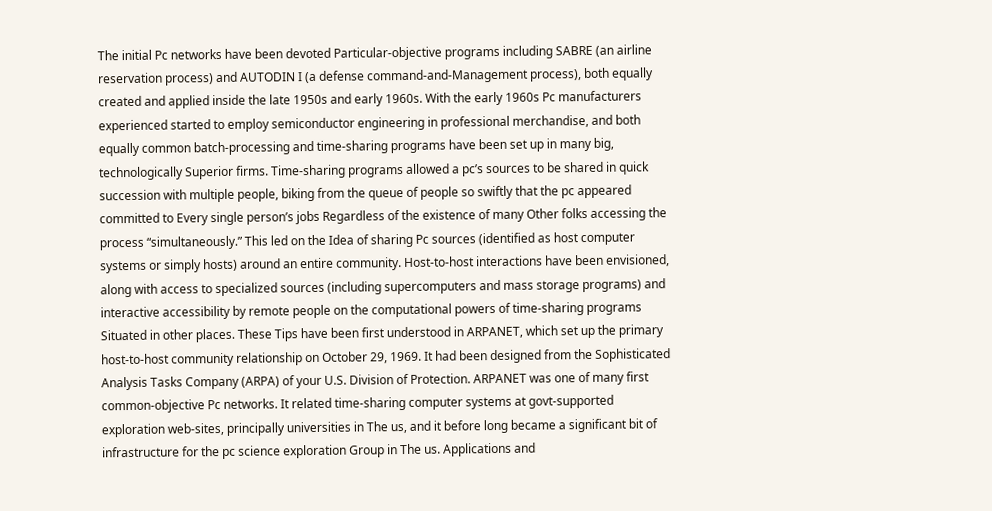The initial Pc networks have been devoted Particular-objective programs including SABRE (an airline reservation process) and AUTODIN I (a defense command-and-Management process), both equally created and applied inside the late 1950s and early 1960s. With the early 1960s Pc manufacturers experienced started to employ semiconductor engineering in professional merchandise, and both equally common batch-processing and time-sharing programs have been set up in many big, technologically Superior firms. Time-sharing programs allowed a pc’s sources to be shared in quick succession with multiple people, biking from the queue of people so swiftly that the pc appeared committed to Every single person’s jobs Regardless of the existence of many Other folks accessing the process “simultaneously.” This led on the Idea of sharing Pc sources (identified as host computer systems or simply hosts) around an entire community. Host-to-host interactions have been envisioned, along with access to specialized sources (including supercomputers and mass storage programs) and interactive accessibility by remote people on the computational powers of time-sharing programs Situated in other places. These Tips have been first understood in ARPANET, which set up the primary host-to-host community relationship on October 29, 1969. It had been designed from the Sophisticated Analysis Tasks Company (ARPA) of your U.S. Division of Protection. ARPANET was one of many first common-objective Pc networks. It related time-sharing computer systems at govt-supported exploration web-sites, principally universities in The us, and it before long became a significant bit of infrastructure for the pc science exploration Group in The us. Applications and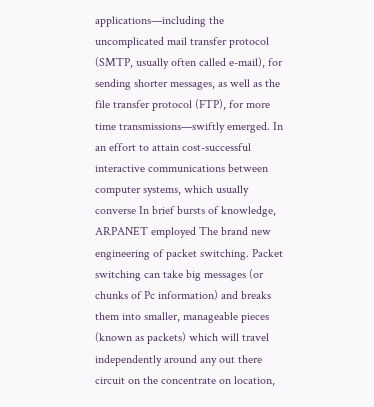applications—including the uncomplicated mail transfer protocol (SMTP, usually often called e-mail), for sending shorter messages, as well as the file transfer protocol (FTP), for more time transmissions—swiftly emerged. In an effort to attain cost-successful interactive communications between computer systems, which usually converse In brief bursts of knowledge, ARPANET employed The brand new engineering of packet switching. Packet switching can take big messages (or chunks of Pc information) and breaks them into smaller, manageable pieces (known as packets) which will travel independently around any out there circuit on the concentrate on location,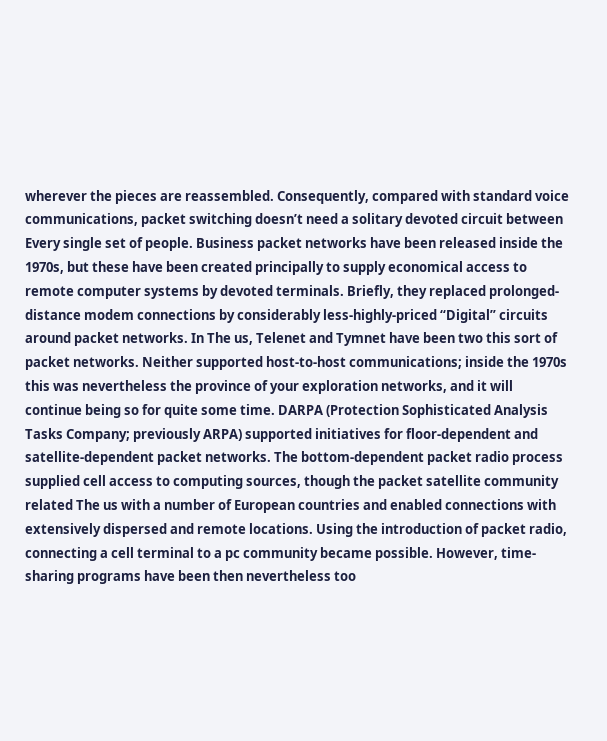wherever the pieces are reassembled. Consequently, compared with standard voice communications, packet switching doesn’t need a solitary devoted circuit between Every single set of people. Business packet networks have been released inside the 1970s, but these have been created principally to supply economical access to remote computer systems by devoted terminals. Briefly, they replaced prolonged-distance modem connections by considerably less-highly-priced “Digital” circuits around packet networks. In The us, Telenet and Tymnet have been two this sort of packet networks. Neither supported host-to-host communications; inside the 1970s this was nevertheless the province of your exploration networks, and it will continue being so for quite some time. DARPA (Protection Sophisticated Analysis Tasks Company; previously ARPA) supported initiatives for floor-dependent and satellite-dependent packet networks. The bottom-dependent packet radio process supplied cell access to computing sources, though the packet satellite community related The us with a number of European countries and enabled connections with extensively dispersed and remote locations. Using the introduction of packet radio, connecting a cell terminal to a pc community became possible. However, time-sharing programs have been then nevertheless too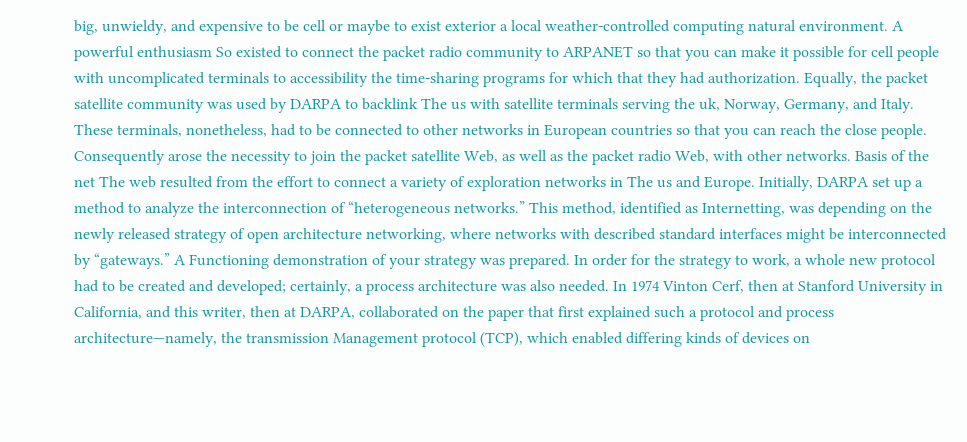big, unwieldy, and expensive to be cell or maybe to exist exterior a local weather-controlled computing natural environment. A powerful enthusiasm So existed to connect the packet radio community to ARPANET so that you can make it possible for cell people with uncomplicated terminals to accessibility the time-sharing programs for which that they had authorization. Equally, the packet satellite community was used by DARPA to backlink The us with satellite terminals serving the uk, Norway, Germany, and Italy. These terminals, nonetheless, had to be connected to other networks in European countries so that you can reach the close people. Consequently arose the necessity to join the packet satellite Web, as well as the packet radio Web, with other networks. Basis of the net The web resulted from the effort to connect a variety of exploration networks in The us and Europe. Initially, DARPA set up a method to analyze the interconnection of “heterogeneous networks.” This method, identified as Internetting, was depending on the newly released strategy of open architecture networking, where networks with described standard interfaces might be interconnected by “gateways.” A Functioning demonstration of your strategy was prepared. In order for the strategy to work, a whole new protocol had to be created and developed; certainly, a process architecture was also needed. In 1974 Vinton Cerf, then at Stanford University in California, and this writer, then at DARPA, collaborated on the paper that first explained such a protocol and process architecture—namely, the transmission Management protocol (TCP), which enabled differing kinds of devices on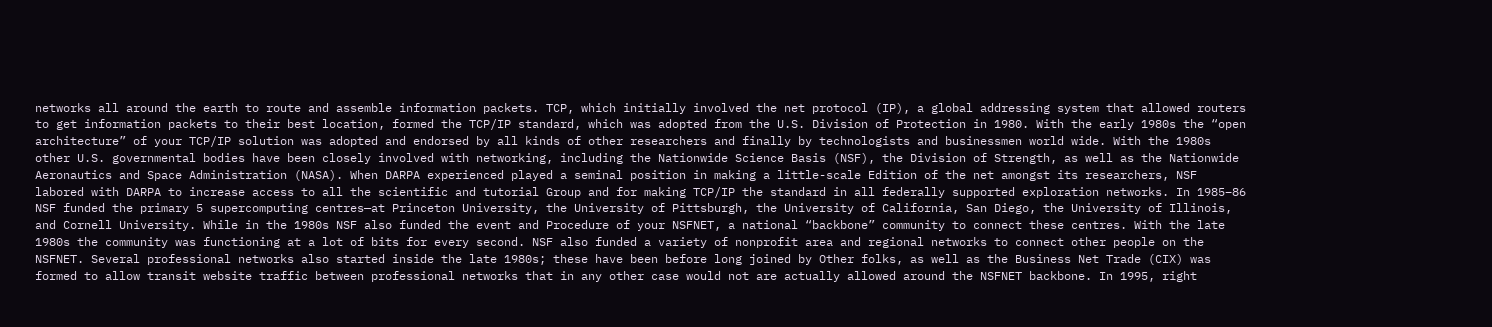networks all around the earth to route and assemble information packets. TCP, which initially involved the net protocol (IP), a global addressing system that allowed routers to get information packets to their best location, formed the TCP/IP standard, which was adopted from the U.S. Division of Protection in 1980. With the early 1980s the “open architecture” of your TCP/IP solution was adopted and endorsed by all kinds of other researchers and finally by technologists and businessmen world wide. With the 1980s other U.S. governmental bodies have been closely involved with networking, including the Nationwide Science Basis (NSF), the Division of Strength, as well as the Nationwide Aeronautics and Space Administration (NASA). When DARPA experienced played a seminal position in making a little-scale Edition of the net amongst its researchers, NSF labored with DARPA to increase access to all the scientific and tutorial Group and for making TCP/IP the standard in all federally supported exploration networks. In 1985–86 NSF funded the primary 5 supercomputing centres—at Princeton University, the University of Pittsburgh, the University of California, San Diego, the University of Illinois, and Cornell University. While in the 1980s NSF also funded the event and Procedure of your NSFNET, a national “backbone” community to connect these centres. With the late 1980s the community was functioning at a lot of bits for every second. NSF also funded a variety of nonprofit area and regional networks to connect other people on the NSFNET. Several professional networks also started inside the late 1980s; these have been before long joined by Other folks, as well as the Business Net Trade (CIX) was formed to allow transit website traffic between professional networks that in any other case would not are actually allowed around the NSFNET backbone. In 1995, right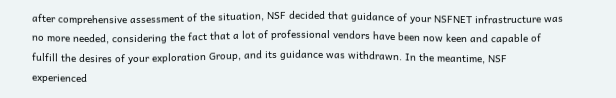after comprehensive assessment of the situation, NSF decided that guidance of your NSFNET infrastructure was no more needed, considering the fact that a lot of professional vendors have been now keen and capable of fulfill the desires of your exploration Group, and its guidance was withdrawn. In the meantime, NSF experienced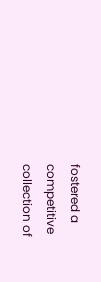fostered a competitive collection of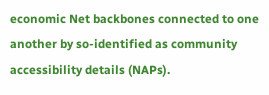economic Net backbones connected to one another by so-identified as community accessibility details (NAPs).